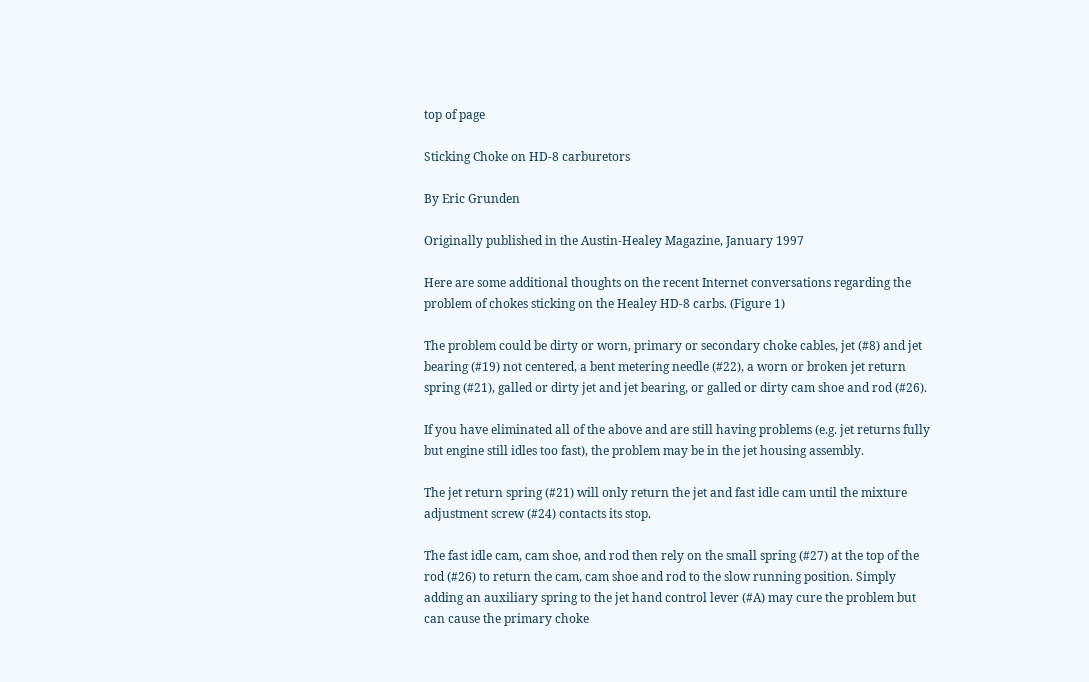top of page

Sticking Choke on HD-8 carburetors

By Eric Grunden

Originally published in the Austin-Healey Magazine, January 1997

Here are some additional thoughts on the recent Internet conversations regarding the problem of chokes sticking on the Healey HD-8 carbs. (Figure 1)

The problem could be dirty or worn, primary or secondary choke cables, jet (#8) and jet bearing (#19) not centered, a bent metering needle (#22), a worn or broken jet return spring (#21), galled or dirty jet and jet bearing, or galled or dirty cam shoe and rod (#26).

If you have eliminated all of the above and are still having problems (e.g. jet returns fully but engine still idles too fast), the problem may be in the jet housing assembly.

The jet return spring (#21) will only return the jet and fast idle cam until the mixture adjustment screw (#24) contacts its stop.

The fast idle cam, cam shoe, and rod then rely on the small spring (#27) at the top of the rod (#26) to return the cam, cam shoe and rod to the slow running position. Simply adding an auxiliary spring to the jet hand control lever (#A) may cure the problem but can cause the primary choke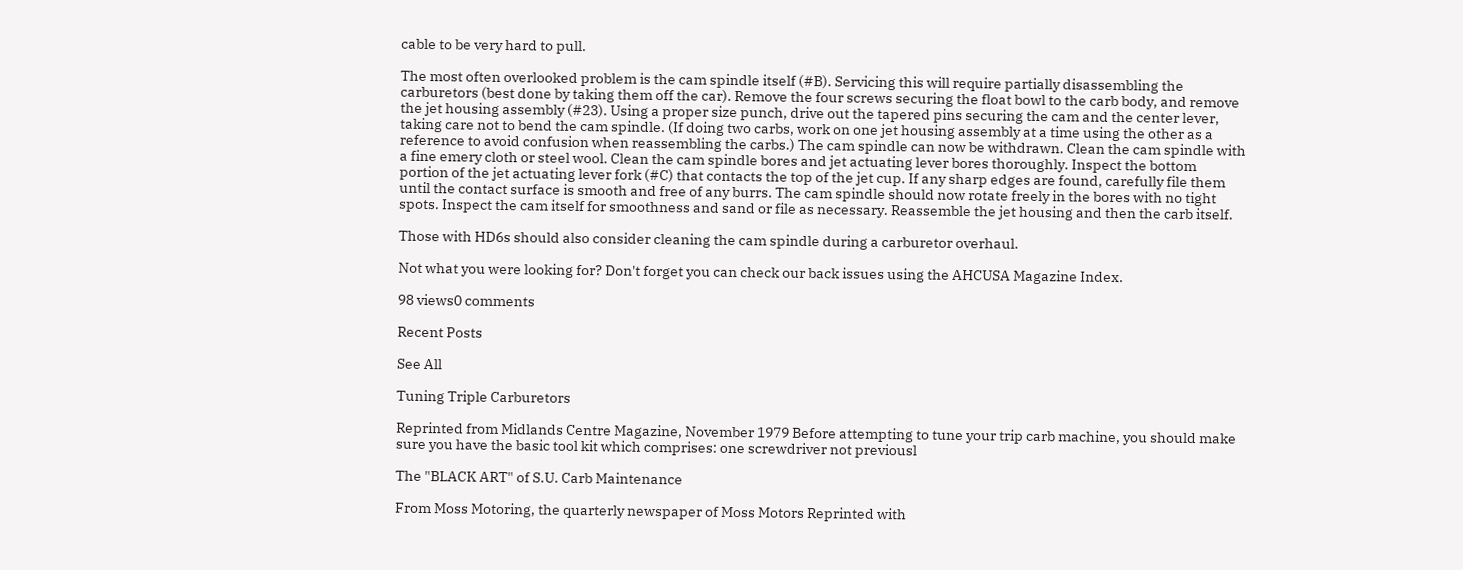cable to be very hard to pull.

The most often overlooked problem is the cam spindle itself (#B). Servicing this will require partially disassembling the carburetors (best done by taking them off the car). Remove the four screws securing the float bowl to the carb body, and remove the jet housing assembly (#23). Using a proper size punch, drive out the tapered pins securing the cam and the center lever, taking care not to bend the cam spindle. (If doing two carbs, work on one jet housing assembly at a time using the other as a reference to avoid confusion when reassembling the carbs.) The cam spindle can now be withdrawn. Clean the cam spindle with a fine emery cloth or steel wool. Clean the cam spindle bores and jet actuating lever bores thoroughly. Inspect the bottom portion of the jet actuating lever fork (#C) that contacts the top of the jet cup. If any sharp edges are found, carefully file them until the contact surface is smooth and free of any burrs. The cam spindle should now rotate freely in the bores with no tight spots. Inspect the cam itself for smoothness and sand or file as necessary. Reassemble the jet housing and then the carb itself.

Those with HD6s should also consider cleaning the cam spindle during a carburetor overhaul.

Not what you were looking for? Don't forget you can check our back issues using the AHCUSA Magazine Index.

98 views0 comments

Recent Posts

See All

Tuning Triple Carburetors

Reprinted from Midlands Centre Magazine, November 1979 Before attempting to tune your trip carb machine, you should make sure you have the basic tool kit which comprises: one screwdriver not previousl

The "BLACK ART" of S.U. Carb Maintenance

From Moss Motoring, the quarterly newspaper of Moss Motors Reprinted with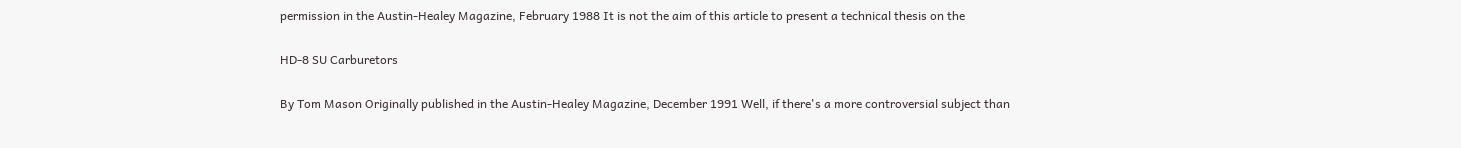permission in the Austin-Healey Magazine, February 1988 It is not the aim of this article to present a technical thesis on the

HD-8 SU Carburetors

By Tom Mason Originally published in the Austin-Healey Magazine, December 1991 Well, if there's a more controversial subject than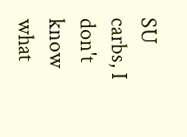SU carbs, I don't know what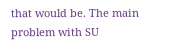that would be. The main problem with SU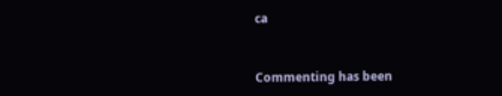ca


Commenting has been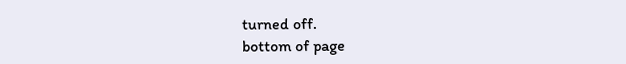turned off.
bottom of page